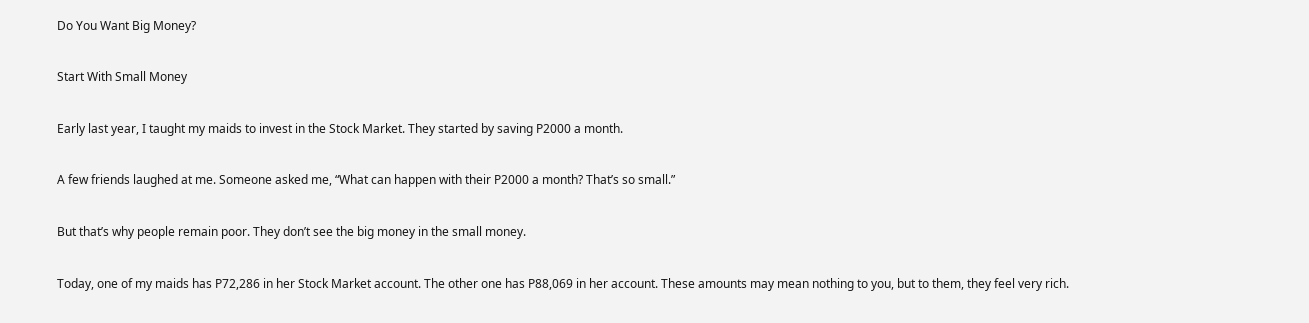Do You Want Big Money?

Start With Small Money

Early last year, I taught my maids to invest in the Stock Market. They started by saving P2000 a month.

A few friends laughed at me. Someone asked me, “What can happen with their P2000 a month? That’s so small.”

But that’s why people remain poor. They don’t see the big money in the small money.

Today, one of my maids has P72,286 in her Stock Market account. The other one has P88,069 in her account. These amounts may mean nothing to you, but to them, they feel very rich.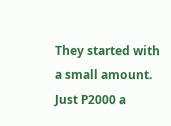They started with a small amount. Just P2000 a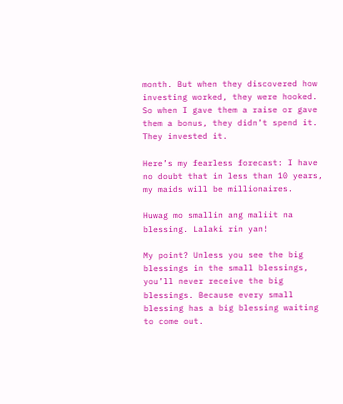month. But when they discovered how investing worked, they were hooked. So when I gave them a raise or gave them a bonus, they didn’t spend it. They invested it.

Here’s my fearless forecast: I have no doubt that in less than 10 years, my maids will be millionaires.

Huwag mo smallin ang maliit na blessing. Lalaki rin yan!

My point? Unless you see the big blessings in the small blessings, you’ll never receive the big blessings. Because every small blessing has a big blessing waiting to come out.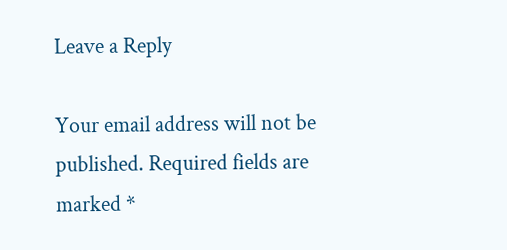Leave a Reply

Your email address will not be published. Required fields are marked *